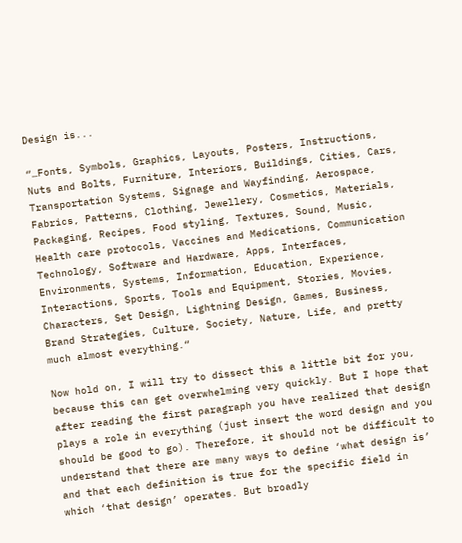Design is...

“…Fonts, Symbols, Graphics, Layouts, Posters, Instructions, Nuts and Bolts, Furniture, Interiors, Buildings, Cities, Cars, Transportation Systems, Signage and Wayfinding, Aerospace, Fabrics, Patterns, Clothing, Jewellery, Cosmetics, Materials, Packaging, Recipes, Food styling, Textures, Sound, Music, Health care protocols, Vaccines and Medications, Communication Technology, Software and Hardware, Apps, Interfaces, Environments, Systems, Information, Education, Experience, Interactions, Sports, Tools and Equipment, Stories, Movies, Characters, Set Design, Lightning Design, Games, Business, Brand Strategies, Culture, Society, Nature, Life, and pretty much almost everything.“

Now hold on, I will try to dissect this a little bit for you, because this can get overwhelming very quickly. But I hope that after reading the first paragraph you have realized that design plays a role in everything (just insert the word design and you should be good to go). Therefore, it should not be difficult to understand that there are many ways to define ‘what design is’ and that each definition is true for the specific field in which ‘that design’ operates. But broadly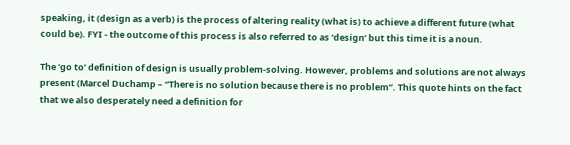speaking, it (design as a verb) is the process of altering reality (what is) to achieve a different future (what could be). FYI - the outcome of this process is also referred to as ‘design’ but this time it is a noun.

The ‘go to’ definition of design is usually problem-solving. However, problems and solutions are not always present (Marcel Duchamp – “There is no solution because there is no problem”. This quote hints on the fact that we also desperately need a definition for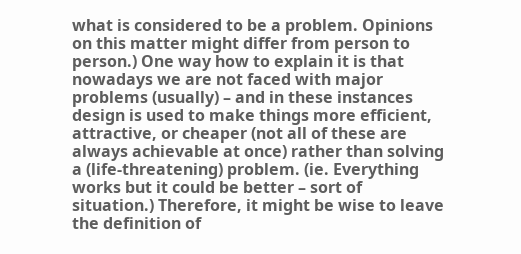what is considered to be a problem. Opinions on this matter might differ from person to person.) One way how to explain it is that nowadays we are not faced with major problems (usually) – and in these instances design is used to make things more efficient, attractive, or cheaper (not all of these are always achievable at once) rather than solving a (life-threatening) problem. (ie. Everything works but it could be better – sort of situation.) Therefore, it might be wise to leave the definition of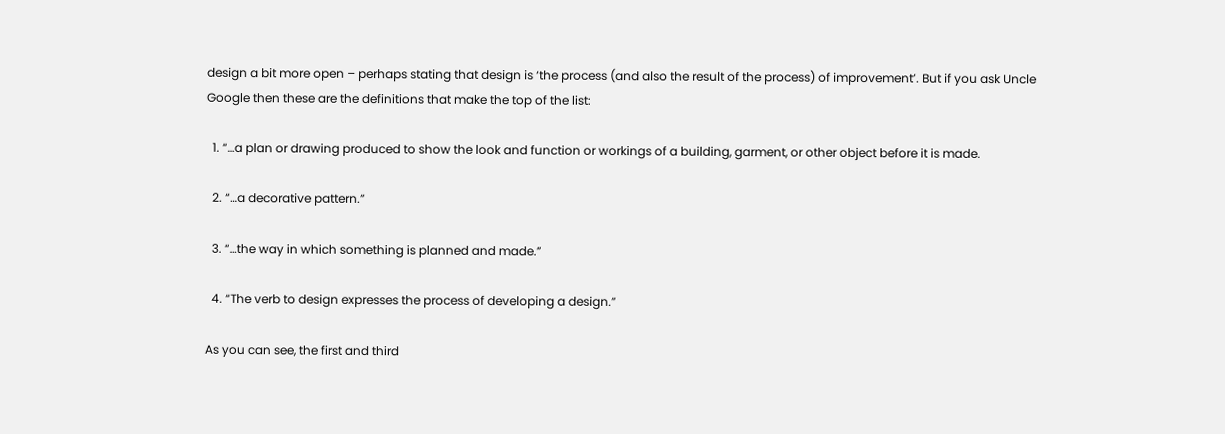design a bit more open – perhaps stating that design is ‘the process (and also the result of the process) of improvement’. But if you ask Uncle Google then these are the definitions that make the top of the list:

  1. “…a plan or drawing produced to show the look and function or workings of a building, garment, or other object before it is made.

  2. “…a decorative pattern.”

  3. “…the way in which something is planned and made.”

  4. “The verb to design expresses the process of developing a design.”

As you can see, the first and third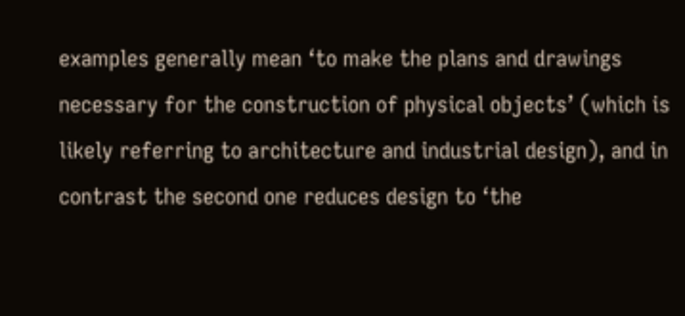examples generally mean ‘to make the plans and drawings necessary for the construction of physical objects’ (which is likely referring to architecture and industrial design), and in contrast the second one reduces design to ‘the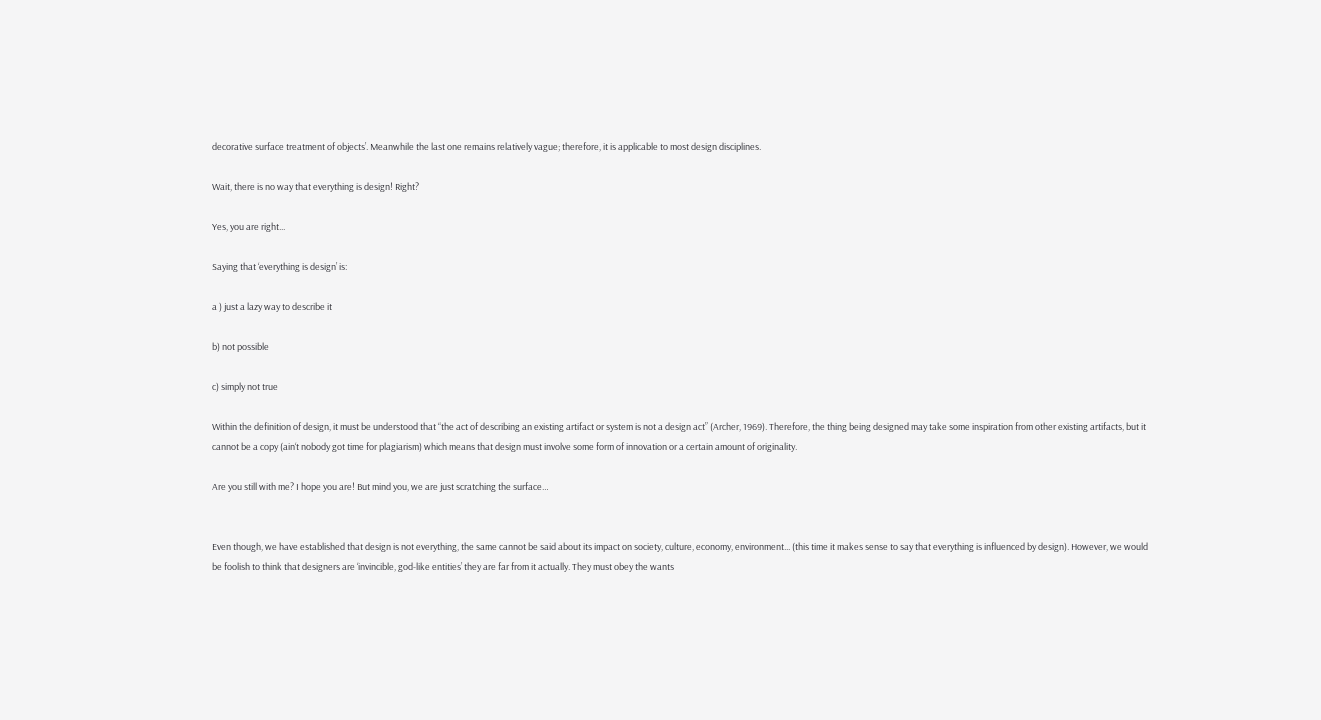decorative surface treatment of objects’. Meanwhile the last one remains relatively vague; therefore, it is applicable to most design disciplines.

Wait, there is no way that everything is design! Right?

Yes, you are right...

Saying that ‘everything is design’ is:

a ) just a lazy way to describe it

b) not possible

c) simply not true

Within the definition of design, it must be understood that “the act of describing an existing artifact or system is not a design act” (Archer, 1969). Therefore, the thing being designed may take some inspiration from other existing artifacts, but it cannot be a copy (ain‘t nobody got time for plagiarism) which means that design must involve some form of innovation or a certain amount of originality.

Are you still with me? I hope you are! But mind you, we are just scratching the surface…


Even though, we have established that design is not everything, the same cannot be said about its impact on society, culture, economy, environment... (this time it makes sense to say that everything is influenced by design). However, we would be foolish to think that designers are ‘invincible, god-like entities’ they are far from it actually. They must obey the wants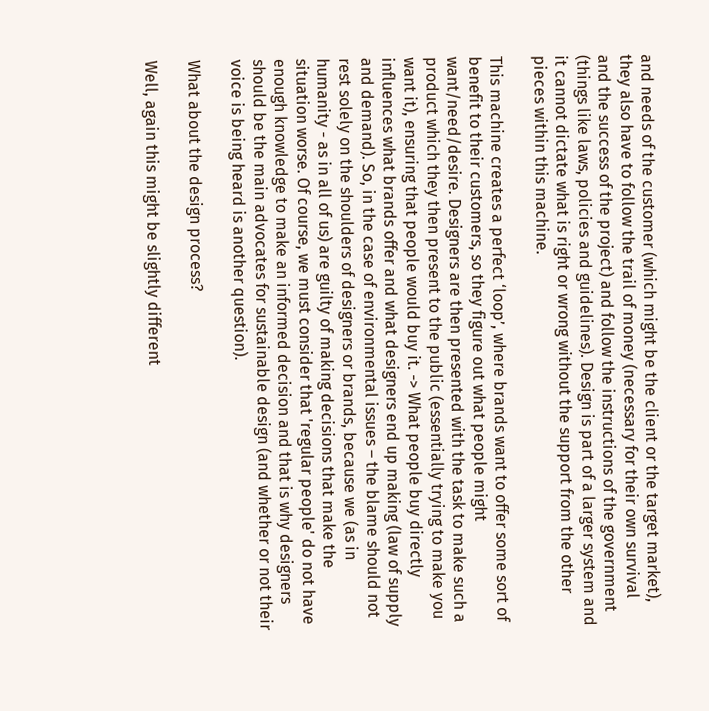and needs of the customer (which might be the client or the target market), they also have to follow the trail of money (necessary for their own survival and the success of the project) and follow the instructions of the government (things like laws, policies and guidelines). Design is part of a larger system and it cannot dictate what is right or wrong without the support from the other pieces within this machine.

This machine creates a perfect ‘loop’, where brands want to offer some sort of benefit to their customers, so they figure out what people might want/need/desire. Designers are then presented with the task to make such a product which they then present to the public (essentially trying to make you want it), ensuring that people would buy it. -> What people buy directly influences what brands offer and what designers end up making (law of supply and demand). So, in the case of environmental issues – the blame should not rest solely on the shoulders of designers or brands, because we (as in humanity - as in all of us) are guilty of making decisions that make the situation worse. Of course, we must consider that 'regular people' do not have enough knowledge to make an informed decision and that is why designers should be the main advocates for sustainable design (and whether or not their voice is being heard is another question).

What about the design process?

Well, again this might be slightly different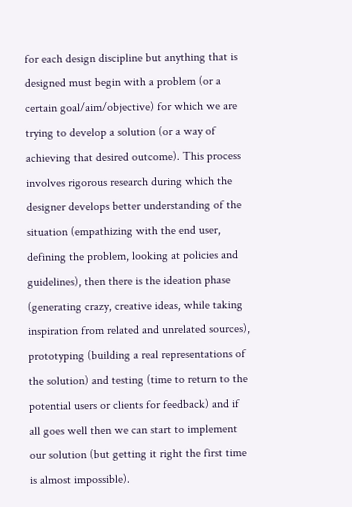for each design discipline but anything that is designed must begin with a problem (or a certain goal/aim/objective) for which we are trying to develop a solution (or a way of achieving that desired outcome). This process involves rigorous research during which the designer develops better understanding of the situation (empathizing with the end user, defining the problem, looking at policies and guidelines), then there is the ideation phase (generating crazy, creative ideas, while taking inspiration from related and unrelated sources), prototyping (building a real representations of the solution) and testing (time to return to the potential users or clients for feedback) and if all goes well then we can start to implement our solution (but getting it right the first time is almost impossible).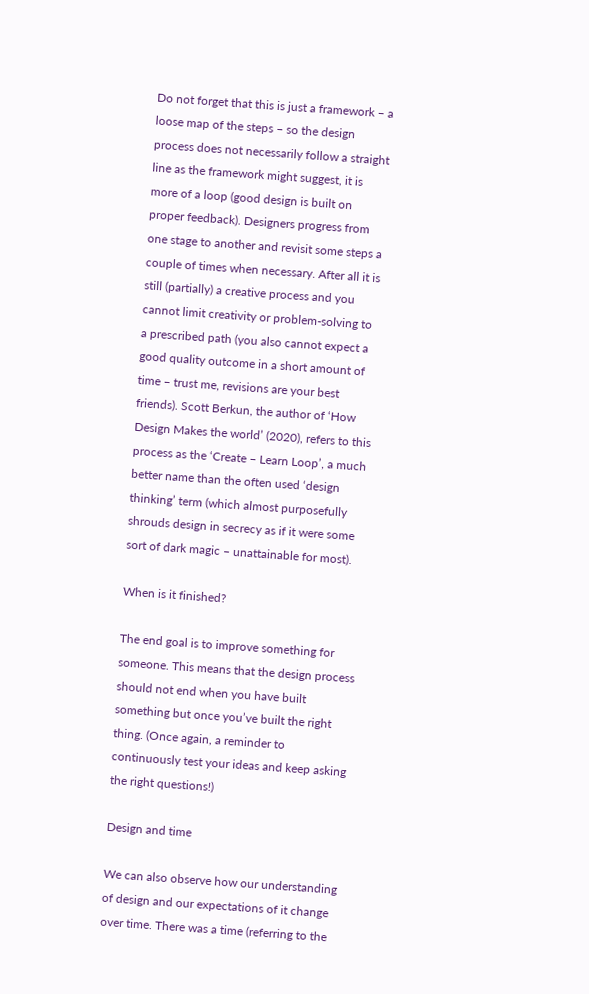Do not forget that this is just a framework – a loose map of the steps – so the design process does not necessarily follow a straight line as the framework might suggest, it is more of a loop (good design is built on proper feedback). Designers progress from one stage to another and revisit some steps a couple of times when necessary. After all it is still (partially) a creative process and you cannot limit creativity or problem-solving to a prescribed path (you also cannot expect a good quality outcome in a short amount of time – trust me, revisions are your best friends). Scott Berkun, the author of ‘How Design Makes the world’ (2020), refers to this process as the ‘Create – Learn Loop’, a much better name than the often used ‘design thinking’ term (which almost purposefully shrouds design in secrecy as if it were some sort of dark magic – unattainable for most).

When is it finished?

The end goal is to improve something for someone. This means that the design process should not end when you have built something but once you’ve built the right thing. (Once again, a reminder to continuously test your ideas and keep asking the right questions!)

Design and time

We can also observe how our understanding of design and our expectations of it change over time. There was a time (referring to the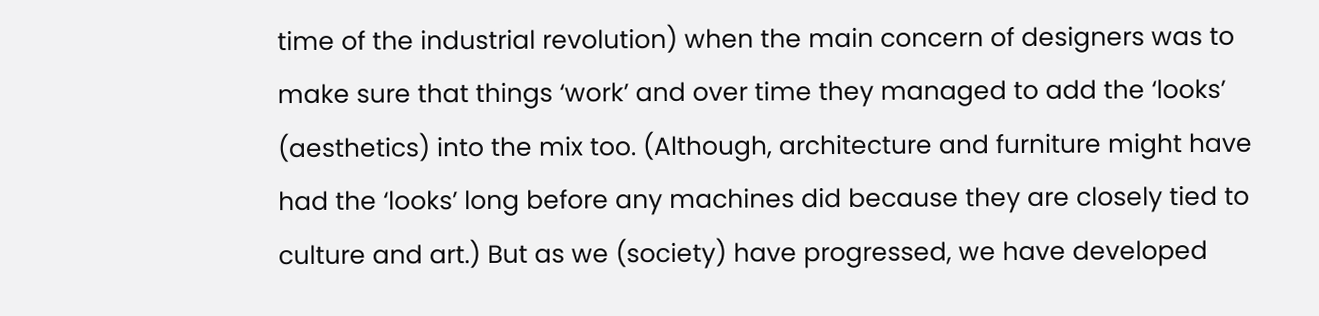time of the industrial revolution) when the main concern of designers was to make sure that things ‘work’ and over time they managed to add the ‘looks’ (aesthetics) into the mix too. (Although, architecture and furniture might have had the ‘looks’ long before any machines did because they are closely tied to culture and art.) But as we (society) have progressed, we have developed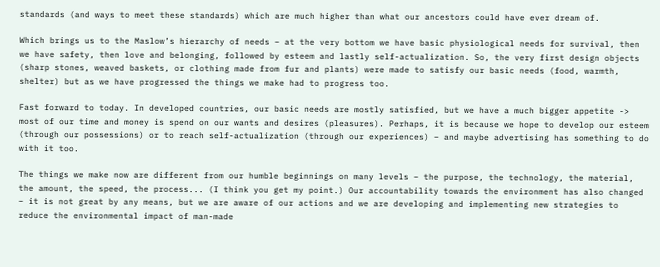standards (and ways to meet these standards) which are much higher than what our ancestors could have ever dream of.

Which brings us to the Maslow’s hierarchy of needs – at the very bottom we have basic physiological needs for survival, then we have safety, then love and belonging, followed by esteem and lastly self-actualization. So, the very first design objects (sharp stones, weaved baskets, or clothing made from fur and plants) were made to satisfy our basic needs (food, warmth, shelter) but as we have progressed the things we make had to progress too.

Fast forward to today. In developed countries, our basic needs are mostly satisfied, but we have a much bigger appetite -> most of our time and money is spend on our wants and desires (pleasures). Perhaps, it is because we hope to develop our esteem (through our possessions) or to reach self-actualization (through our experiences) – and maybe advertising has something to do with it too.

The things we make now are different from our humble beginnings on many levels – the purpose, the technology, the material, the amount, the speed, the process... (I think you get my point.) Our accountability towards the environment has also changed – it is not great by any means, but we are aware of our actions and we are developing and implementing new strategies to reduce the environmental impact of man-made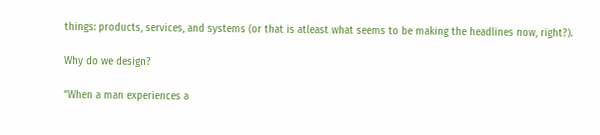things: products, services, and systems (or that is atleast what seems to be making the headlines now, right?).

Why do we design?

“When a man experiences a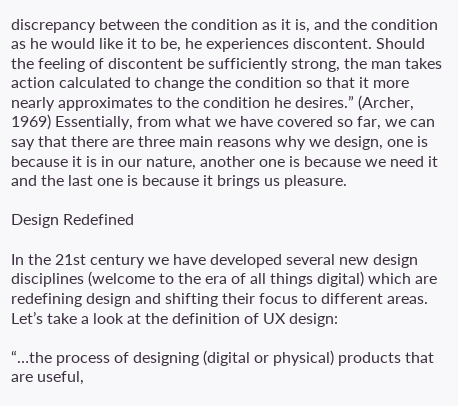discrepancy between the condition as it is, and the condition as he would like it to be, he experiences discontent. Should the feeling of discontent be sufficiently strong, the man takes action calculated to change the condition so that it more nearly approximates to the condition he desires.” (Archer, 1969) Essentially, from what we have covered so far, we can say that there are three main reasons why we design, one is because it is in our nature, another one is because we need it and the last one is because it brings us pleasure.

Design Redefined

In the 21st century we have developed several new design disciplines (welcome to the era of all things digital) which are redefining design and shifting their focus to different areas. Let’s take a look at the definition of UX design:

“…the process of designing (digital or physical) products that are useful,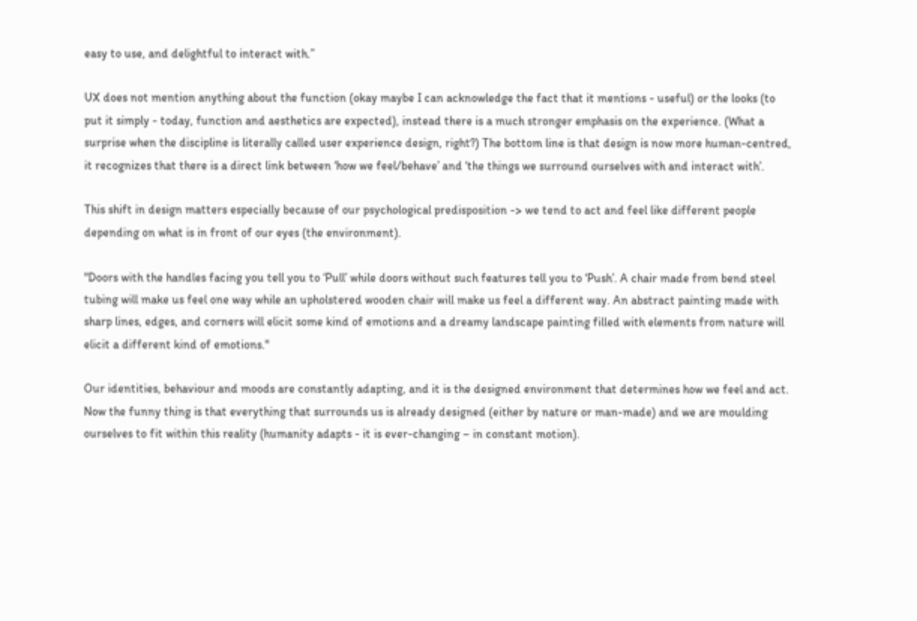easy to use, and delightful to interact with.”

UX does not mention anything about the function (okay maybe I can acknowledge the fact that it mentions - useful) or the looks (to put it simply - today, function and aesthetics are expected), instead there is a much stronger emphasis on the experience. (What a surprise when the discipline is literally called user experience design, right?) The bottom line is that design is now more human-centred, it recognizes that there is a direct link between ‘how we feel/behave’ and ‘the things we surround ourselves with and interact with’.

This shift in design matters especially because of our psychological predisposition -> we tend to act and feel like different people depending on what is in front of our eyes (the environment).

"Doors with the handles facing you tell you to ‘Pull’ while doors without such features tell you to ‘Push’. A chair made from bend steel tubing will make us feel one way while an upholstered wooden chair will make us feel a different way. An abstract painting made with sharp lines, edges, and corners will elicit some kind of emotions and a dreamy landscape painting filled with elements from nature will elicit a different kind of emotions."

Our identities, behaviour and moods are constantly adapting, and it is the designed environment that determines how we feel and act. Now the funny thing is that everything that surrounds us is already designed (either by nature or man-made) and we are moulding ourselves to fit within this reality (humanity adapts - it is ever-changing – in constant motion).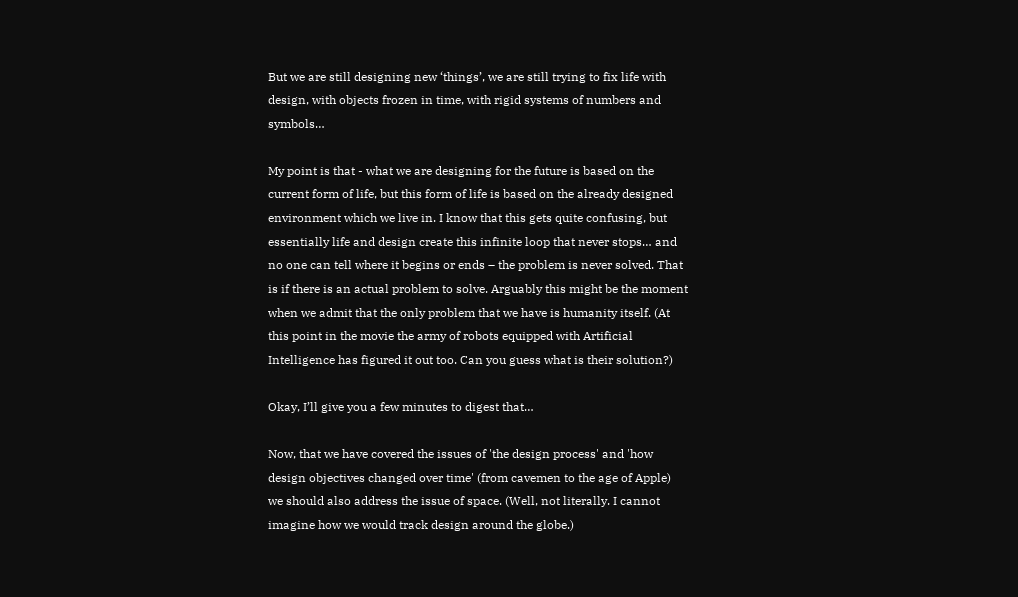But we are still designing new ‘things’, we are still trying to fix life with design, with objects frozen in time, with rigid systems of numbers and symbols…

My point is that - what we are designing for the future is based on the current form of life, but this form of life is based on the already designed environment which we live in. I know that this gets quite confusing, but essentially life and design create this infinite loop that never stops… and no one can tell where it begins or ends – the problem is never solved. That is if there is an actual problem to solve. Arguably this might be the moment when we admit that the only problem that we have is humanity itself. (At this point in the movie the army of robots equipped with Artificial Intelligence has figured it out too. Can you guess what is their solution?)

Okay, I’ll give you a few minutes to digest that…

Now, that we have covered the issues of 'the design process' and 'how design objectives changed over time' (from cavemen to the age of Apple) we should also address the issue of space. (Well, not literally. I cannot imagine how we would track design around the globe.)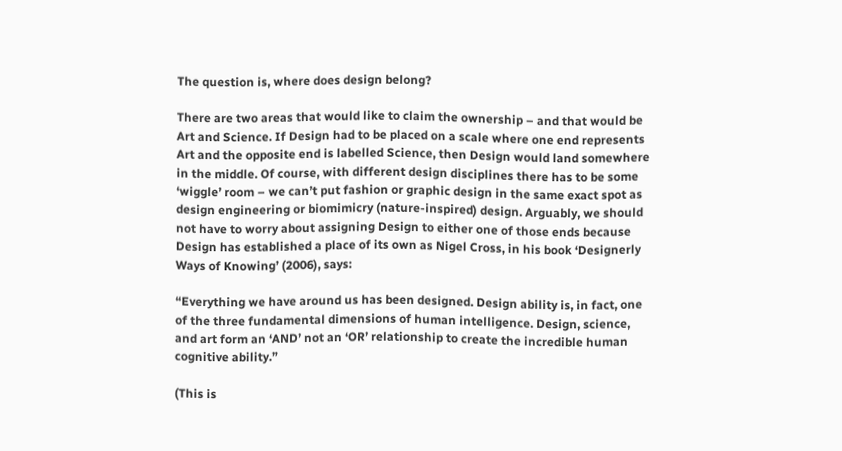The question is, where does design belong?

There are two areas that would like to claim the ownership – and that would be Art and Science. If Design had to be placed on a scale where one end represents Art and the opposite end is labelled Science, then Design would land somewhere in the middle. Of course, with different design disciplines there has to be some ‘wiggle’ room – we can’t put fashion or graphic design in the same exact spot as design engineering or biomimicry (nature-inspired) design. Arguably, we should not have to worry about assigning Design to either one of those ends because Design has established a place of its own as Nigel Cross, in his book ‘Designerly Ways of Knowing’ (2006), says:

“Everything we have around us has been designed. Design ability is, in fact, one of the three fundamental dimensions of human intelligence. Design, science, and art form an ‘AND’ not an ‘OR’ relationship to create the incredible human cognitive ability.”

(This is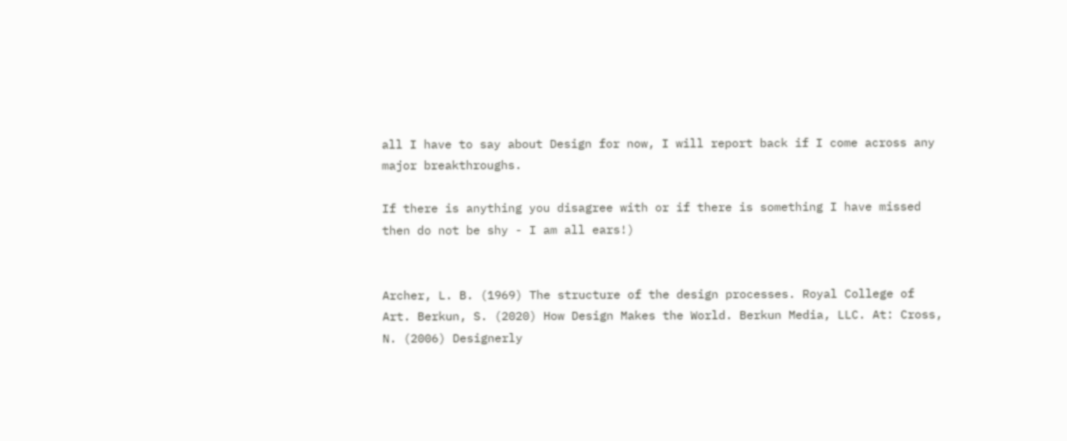all I have to say about Design for now, I will report back if I come across any major breakthroughs.

If there is anything you disagree with or if there is something I have missed then do not be shy - I am all ears!)


Archer, L. B. (1969) The structure of the design processes. Royal College of Art. Berkun, S. (2020) How Design Makes the World. Berkun Media, LLC. At: Cross, N. (2006) Designerly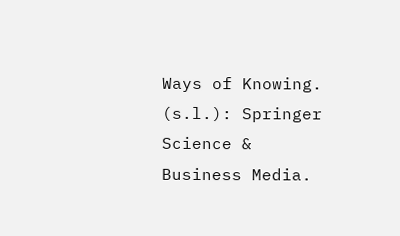Ways of Knowing. (s.l.): Springer Science & Business Media.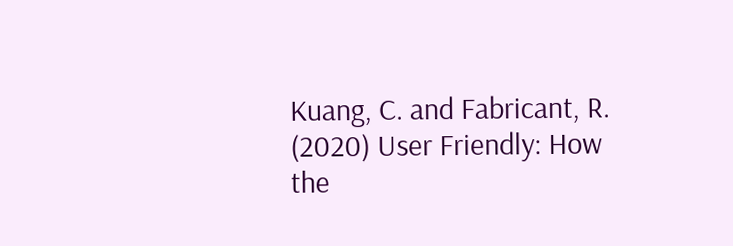Kuang, C. and Fabricant, R. (2020) User Friendly: How the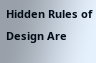Hidden Rules of Design Are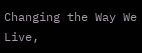Changing the Way We Live,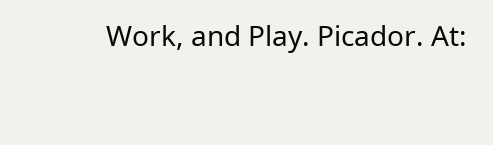Work, and Play. Picador. At: